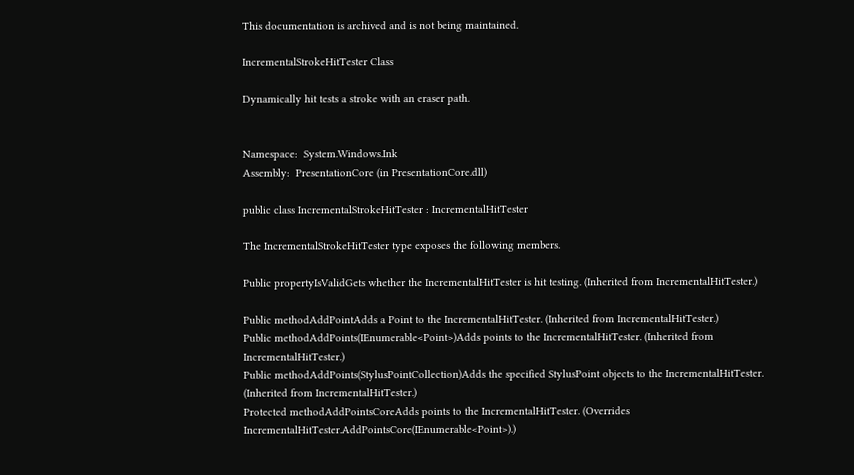This documentation is archived and is not being maintained.

IncrementalStrokeHitTester Class

Dynamically hit tests a stroke with an eraser path.


Namespace:  System.Windows.Ink
Assembly:  PresentationCore (in PresentationCore.dll)

public class IncrementalStrokeHitTester : IncrementalHitTester

The IncrementalStrokeHitTester type exposes the following members.

Public propertyIsValidGets whether the IncrementalHitTester is hit testing. (Inherited from IncrementalHitTester.)

Public methodAddPointAdds a Point to the IncrementalHitTester. (Inherited from IncrementalHitTester.)
Public methodAddPoints(IEnumerable<Point>)Adds points to the IncrementalHitTester. (Inherited from IncrementalHitTester.)
Public methodAddPoints(StylusPointCollection)Adds the specified StylusPoint objects to the IncrementalHitTester. (Inherited from IncrementalHitTester.)
Protected methodAddPointsCoreAdds points to the IncrementalHitTester. (Overrides IncrementalHitTester.AddPointsCore(IEnumerable<Point>).)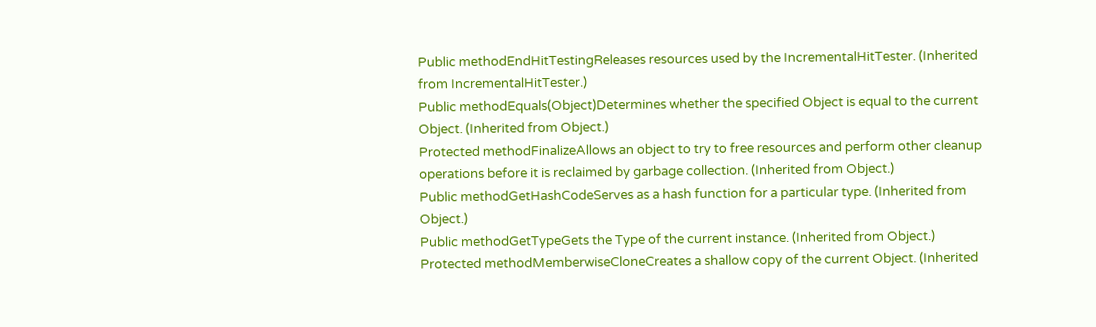Public methodEndHitTestingReleases resources used by the IncrementalHitTester. (Inherited from IncrementalHitTester.)
Public methodEquals(Object)Determines whether the specified Object is equal to the current Object. (Inherited from Object.)
Protected methodFinalizeAllows an object to try to free resources and perform other cleanup operations before it is reclaimed by garbage collection. (Inherited from Object.)
Public methodGetHashCodeServes as a hash function for a particular type. (Inherited from Object.)
Public methodGetTypeGets the Type of the current instance. (Inherited from Object.)
Protected methodMemberwiseCloneCreates a shallow copy of the current Object. (Inherited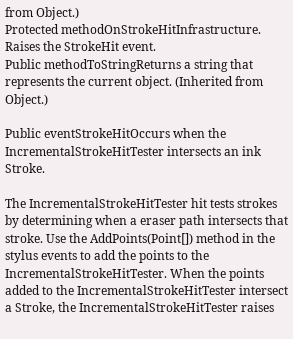from Object.)
Protected methodOnStrokeHitInfrastructure. Raises the StrokeHit event.
Public methodToStringReturns a string that represents the current object. (Inherited from Object.)

Public eventStrokeHitOccurs when the IncrementalStrokeHitTester intersects an ink Stroke.

The IncrementalStrokeHitTester hit tests strokes by determining when a eraser path intersects that stroke. Use the AddPoints(Point[]) method in the stylus events to add the points to the IncrementalStrokeHitTester. When the points added to the IncrementalStrokeHitTester intersect a Stroke, the IncrementalStrokeHitTester raises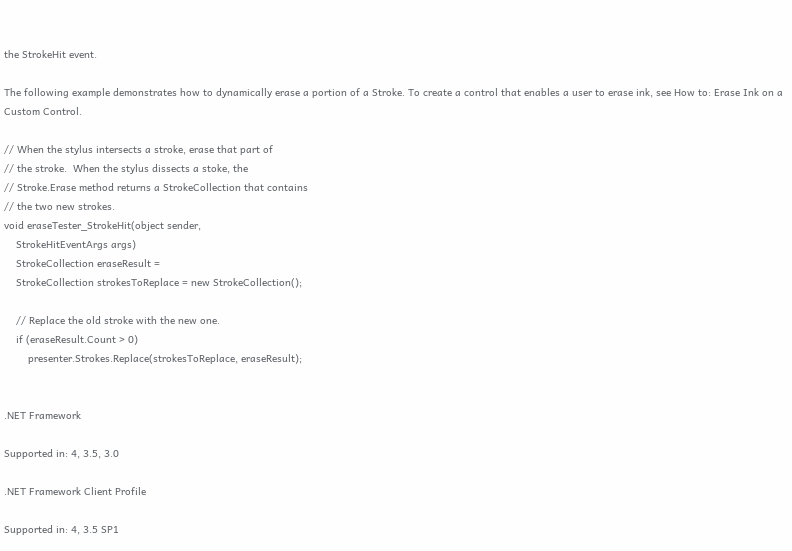the StrokeHit event.

The following example demonstrates how to dynamically erase a portion of a Stroke. To create a control that enables a user to erase ink, see How to: Erase Ink on a Custom Control.

// When the stylus intersects a stroke, erase that part of
// the stroke.  When the stylus dissects a stoke, the
// Stroke.Erase method returns a StrokeCollection that contains
// the two new strokes.
void eraseTester_StrokeHit(object sender,
    StrokeHitEventArgs args)
    StrokeCollection eraseResult =
    StrokeCollection strokesToReplace = new StrokeCollection();

    // Replace the old stroke with the new one.
    if (eraseResult.Count > 0)
        presenter.Strokes.Replace(strokesToReplace, eraseResult);


.NET Framework

Supported in: 4, 3.5, 3.0

.NET Framework Client Profile

Supported in: 4, 3.5 SP1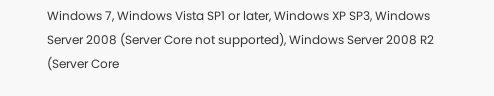Windows 7, Windows Vista SP1 or later, Windows XP SP3, Windows Server 2008 (Server Core not supported), Windows Server 2008 R2 (Server Core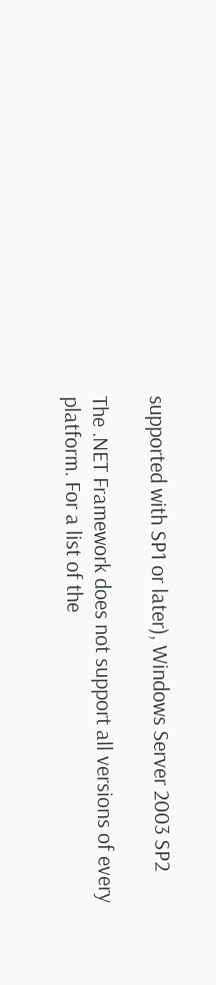supported with SP1 or later), Windows Server 2003 SP2

The .NET Framework does not support all versions of every platform. For a list of the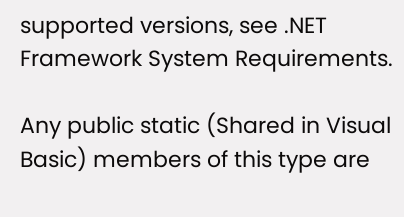supported versions, see .NET Framework System Requirements.

Any public static (Shared in Visual Basic) members of this type are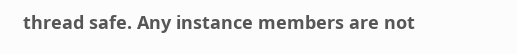thread safe. Any instance members are not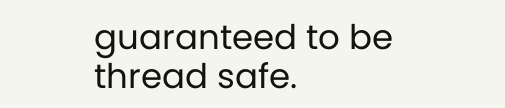guaranteed to be thread safe.